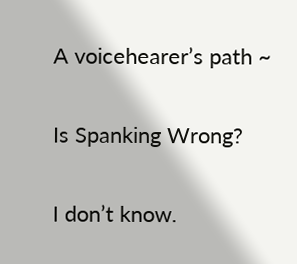A voicehearer’s path ~

Is Spanking Wrong?

I don’t know.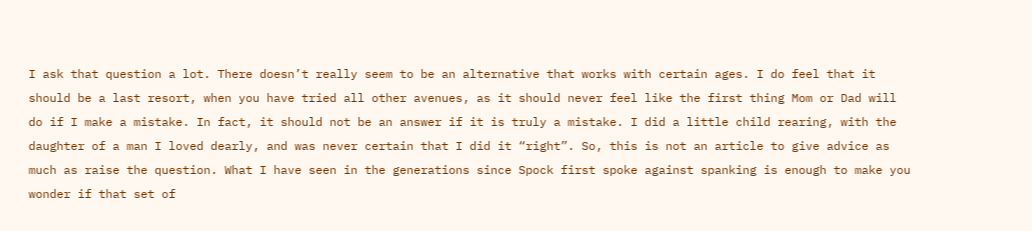I ask that question a lot. There doesn’t really seem to be an alternative that works with certain ages. I do feel that it should be a last resort, when you have tried all other avenues, as it should never feel like the first thing Mom or Dad will do if I make a mistake. In fact, it should not be an answer if it is truly a mistake. I did a little child rearing, with the daughter of a man I loved dearly, and was never certain that I did it “right”. So, this is not an article to give advice as much as raise the question. What I have seen in the generations since Spock first spoke against spanking is enough to make you wonder if that set of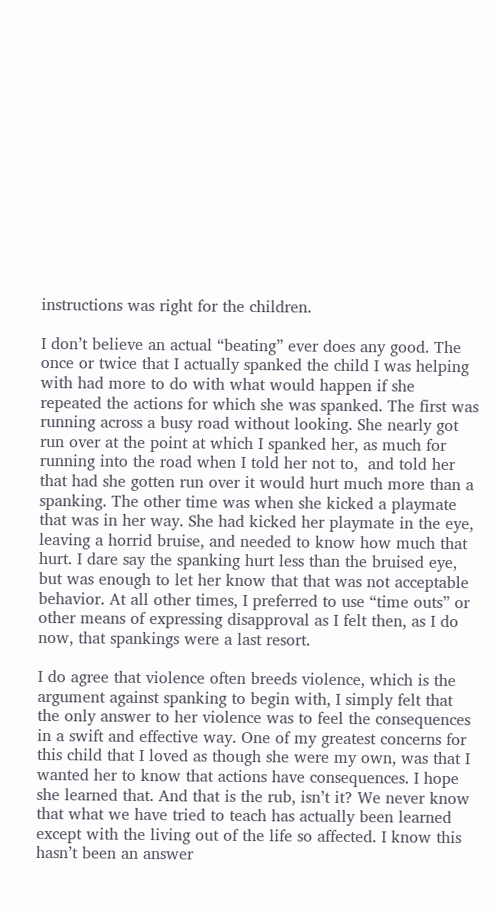instructions was right for the children.

I don’t believe an actual “beating” ever does any good. The once or twice that I actually spanked the child I was helping with had more to do with what would happen if she repeated the actions for which she was spanked. The first was running across a busy road without looking. She nearly got run over at the point at which I spanked her, as much for running into the road when I told her not to,  and told her that had she gotten run over it would hurt much more than a spanking. The other time was when she kicked a playmate that was in her way. She had kicked her playmate in the eye, leaving a horrid bruise, and needed to know how much that hurt. I dare say the spanking hurt less than the bruised eye, but was enough to let her know that that was not acceptable behavior. At all other times, I preferred to use “time outs” or other means of expressing disapproval as I felt then, as I do now, that spankings were a last resort.

I do agree that violence often breeds violence, which is the argument against spanking to begin with, I simply felt that the only answer to her violence was to feel the consequences in a swift and effective way. One of my greatest concerns for this child that I loved as though she were my own, was that I wanted her to know that actions have consequences. I hope she learned that. And that is the rub, isn’t it? We never know that what we have tried to teach has actually been learned except with the living out of the life so affected. I know this hasn’t been an answer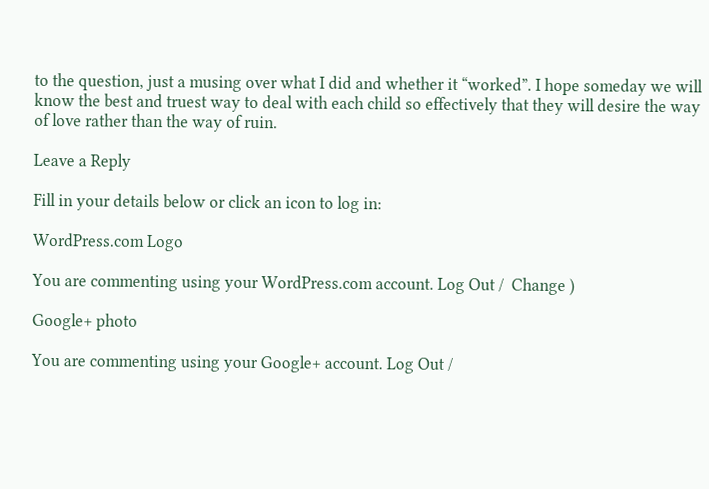to the question, just a musing over what I did and whether it “worked”. I hope someday we will know the best and truest way to deal with each child so effectively that they will desire the way of love rather than the way of ruin.

Leave a Reply

Fill in your details below or click an icon to log in:

WordPress.com Logo

You are commenting using your WordPress.com account. Log Out /  Change )

Google+ photo

You are commenting using your Google+ account. Log Out /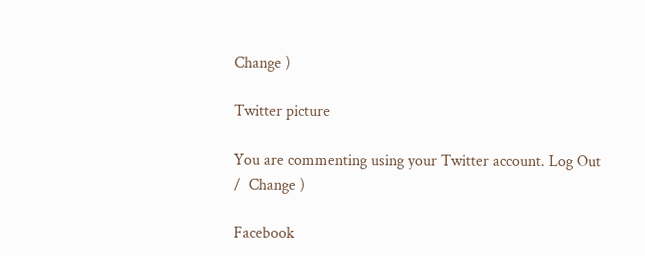Change )

Twitter picture

You are commenting using your Twitter account. Log Out /  Change )

Facebook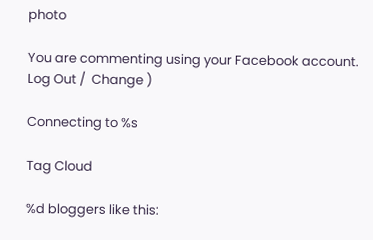photo

You are commenting using your Facebook account. Log Out /  Change )

Connecting to %s

Tag Cloud

%d bloggers like this: